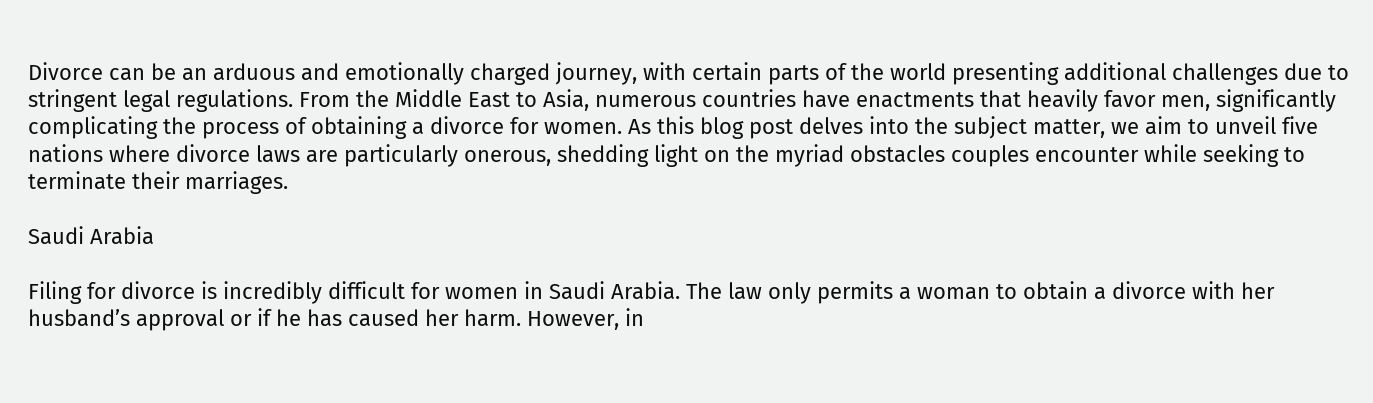Divorce can be an arduous and emotionally charged journey, with certain parts of the world presenting additional challenges due to stringent legal regulations. From the Middle East to Asia, numerous countries have enactments that heavily favor men, significantly complicating the process of obtaining a divorce for women. As this blog post delves into the subject matter, we aim to unveil five nations where divorce laws are particularly onerous, shedding light on the myriad obstacles couples encounter while seeking to terminate their marriages.

Saudi Arabia

Filing for divorce is incredibly difficult for women in Saudi Arabia. The law only permits a woman to obtain a divorce with her husband’s approval or if he has caused her harm. However, in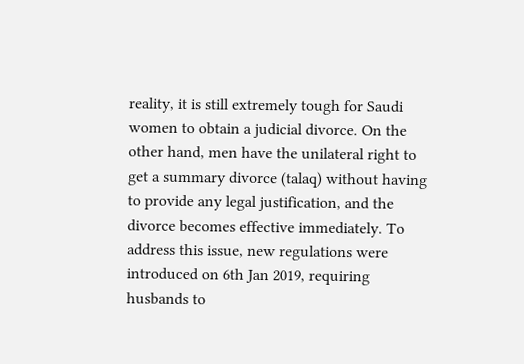reality, it is still extremely tough for Saudi women to obtain a judicial divorce. On the other hand, men have the unilateral right to get a summary divorce (talaq) without having to provide any legal justification, and the divorce becomes effective immediately. To address this issue, new regulations were introduced on 6th Jan 2019, requiring husbands to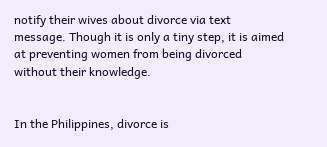notify their wives about divorce via text message. Though it is only a tiny step, it is aimed at preventing women from being divorced without their knowledge.


In the Philippines, divorce is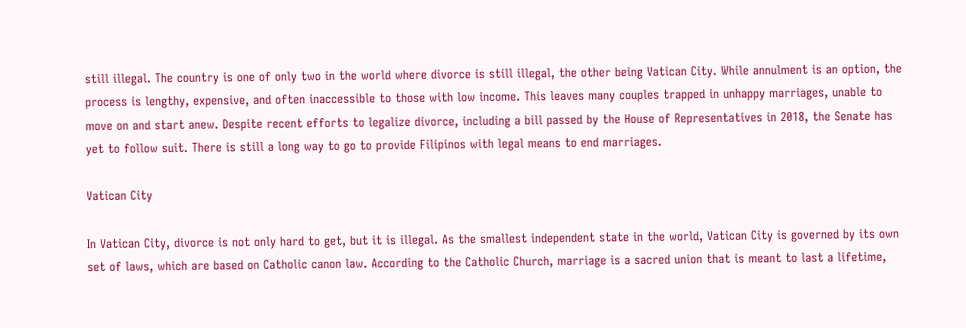still illegal. The country is one of only two in the world where divorce is still illegal, the other being Vatican City. While annulment is an option, the process is lengthy, expensive, and often inaccessible to those with low income. This leaves many couples trapped in unhappy marriages, unable to move on and start anew. Despite recent efforts to legalize divorce, including a bill passed by the House of Representatives in 2018, the Senate has yet to follow suit. There is still a long way to go to provide Filipinos with legal means to end marriages.

Vatican City

In Vatican City, divorce is not only hard to get, but it is illegal. As the smallest independent state in the world, Vatican City is governed by its own set of laws, which are based on Catholic canon law. According to the Catholic Church, marriage is a sacred union that is meant to last a lifetime,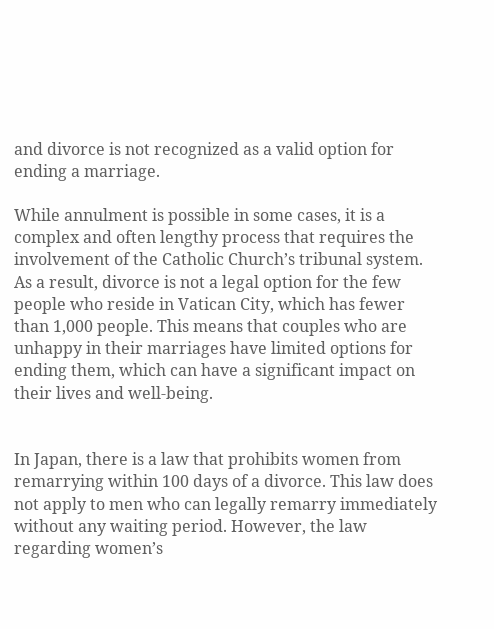and divorce is not recognized as a valid option for ending a marriage.

While annulment is possible in some cases, it is a complex and often lengthy process that requires the involvement of the Catholic Church’s tribunal system. As a result, divorce is not a legal option for the few people who reside in Vatican City, which has fewer than 1,000 people. This means that couples who are unhappy in their marriages have limited options for ending them, which can have a significant impact on their lives and well-being.


In Japan, there is a law that prohibits women from remarrying within 100 days of a divorce. This law does not apply to men who can legally remarry immediately without any waiting period. However, the law regarding women’s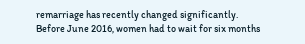remarriage has recently changed significantly. Before June 2016, women had to wait for six months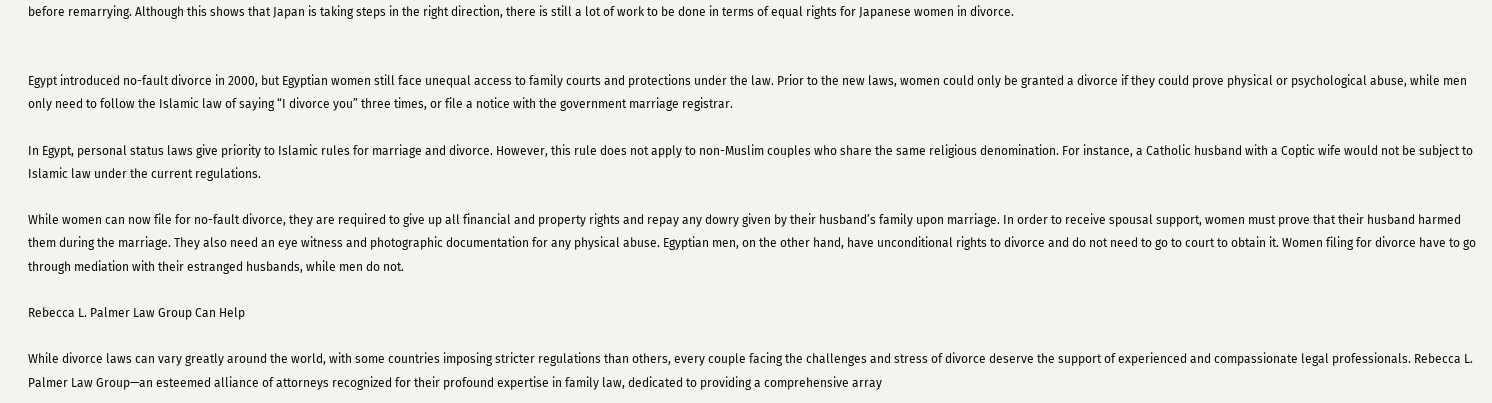before remarrying. Although this shows that Japan is taking steps in the right direction, there is still a lot of work to be done in terms of equal rights for Japanese women in divorce.


Egypt introduced no-fault divorce in 2000, but Egyptian women still face unequal access to family courts and protections under the law. Prior to the new laws, women could only be granted a divorce if they could prove physical or psychological abuse, while men only need to follow the Islamic law of saying “I divorce you” three times, or file a notice with the government marriage registrar.

In Egypt, personal status laws give priority to Islamic rules for marriage and divorce. However, this rule does not apply to non-Muslim couples who share the same religious denomination. For instance, a Catholic husband with a Coptic wife would not be subject to Islamic law under the current regulations.

While women can now file for no-fault divorce, they are required to give up all financial and property rights and repay any dowry given by their husband’s family upon marriage. In order to receive spousal support, women must prove that their husband harmed them during the marriage. They also need an eye witness and photographic documentation for any physical abuse. Egyptian men, on the other hand, have unconditional rights to divorce and do not need to go to court to obtain it. Women filing for divorce have to go through mediation with their estranged husbands, while men do not.

Rebecca L. Palmer Law Group Can Help

While divorce laws can vary greatly around the world, with some countries imposing stricter regulations than others, every couple facing the challenges and stress of divorce deserve the support of experienced and compassionate legal professionals. Rebecca L. Palmer Law Group—an esteemed alliance of attorneys recognized for their profound expertise in family law, dedicated to providing a comprehensive array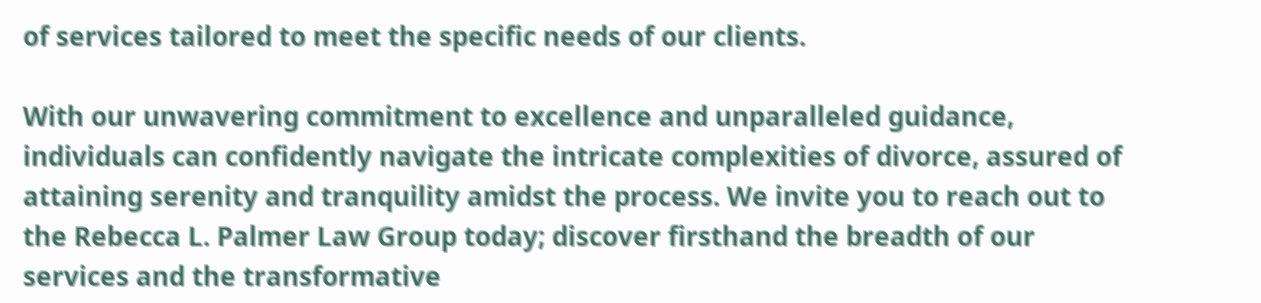of services tailored to meet the specific needs of our clients.

With our unwavering commitment to excellence and unparalleled guidance, individuals can confidently navigate the intricate complexities of divorce, assured of attaining serenity and tranquility amidst the process. We invite you to reach out to the Rebecca L. Palmer Law Group today; discover firsthand the breadth of our services and the transformative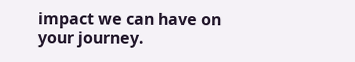impact we can have on your journey.